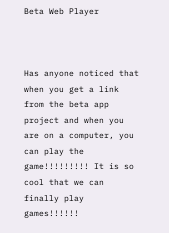Beta Web Player



Has anyone noticed that when you get a link from the beta app project and when you are on a computer, you can play the game!!!!!!!!! It is so cool that we can finally play games!!!!!!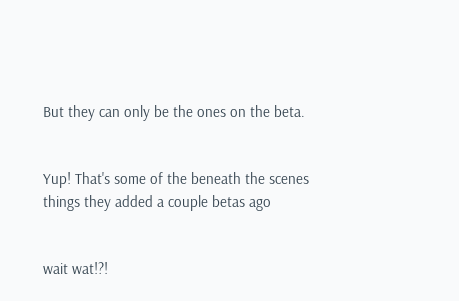But they can only be the ones on the beta.


Yup! That's some of the beneath the scenes things they added a couple betas ago


wait wat!?!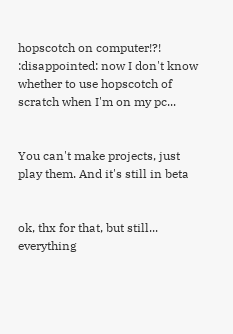hopscotch on computer!?! :disappointed: now I don't know whether to use hopscotch of scratch when I'm on my pc...


You can't make projects, just play them. And it's still in beta


ok, thx for that, but still... everything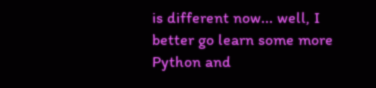is different now... well, I better go learn some more Python and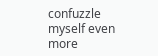confuzzle myself even more